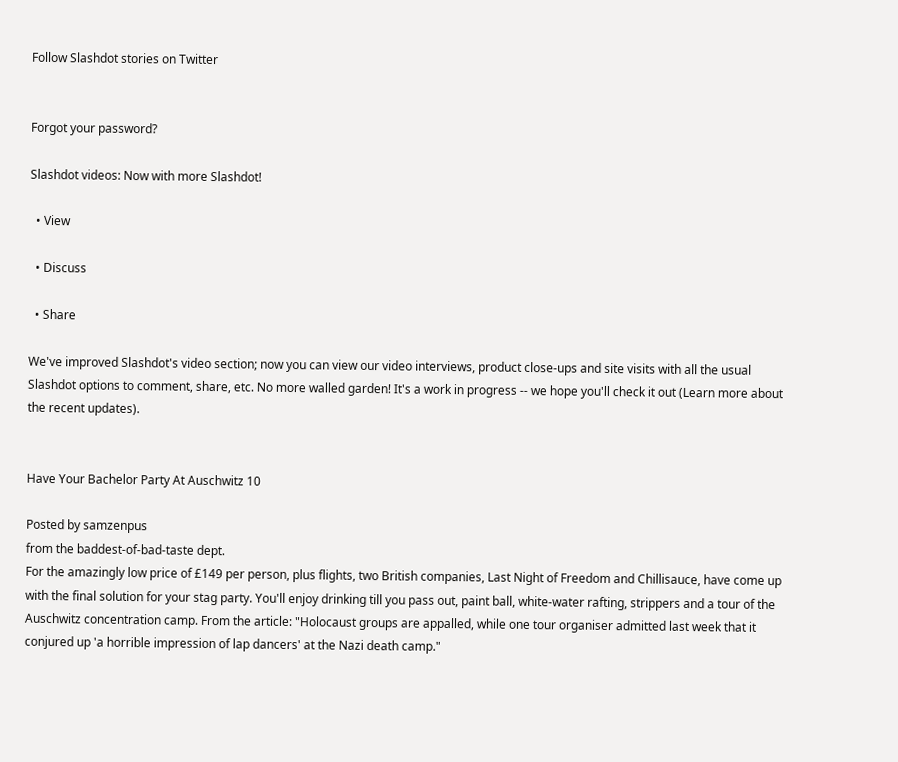Follow Slashdot stories on Twitter


Forgot your password?

Slashdot videos: Now with more Slashdot!

  • View

  • Discuss

  • Share

We've improved Slashdot's video section; now you can view our video interviews, product close-ups and site visits with all the usual Slashdot options to comment, share, etc. No more walled garden! It's a work in progress -- we hope you'll check it out (Learn more about the recent updates).


Have Your Bachelor Party At Auschwitz 10

Posted by samzenpus
from the baddest-of-bad-taste dept.
For the amazingly low price of £149 per person, plus flights, two British companies, Last Night of Freedom and Chillisauce, have come up with the final solution for your stag party. You'll enjoy drinking till you pass out, paint ball, white-water rafting, strippers and a tour of the Auschwitz concentration camp. From the article: "Holocaust groups are appalled, while one tour organiser admitted last week that it conjured up 'a horrible impression of lap dancers' at the Nazi death camp."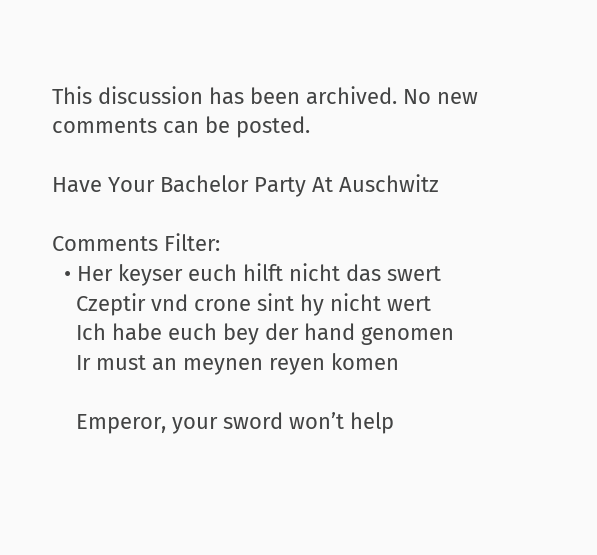This discussion has been archived. No new comments can be posted.

Have Your Bachelor Party At Auschwitz

Comments Filter:
  • Her keyser euch hilft nicht das swert
    Czeptir vnd crone sint hy nicht wert
    Ich habe euch bey der hand genomen
    Ir must an meynen reyen komen

    Emperor, your sword won’t help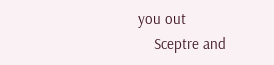you out
    Sceptre and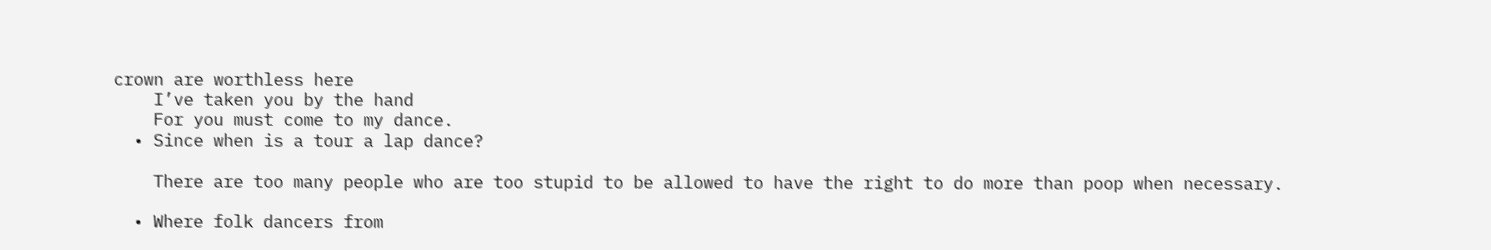crown are worthless here
    I’ve taken you by the hand
    For you must come to my dance.
  • Since when is a tour a lap dance?

    There are too many people who are too stupid to be allowed to have the right to do more than poop when necessary.

  • Where folk dancers from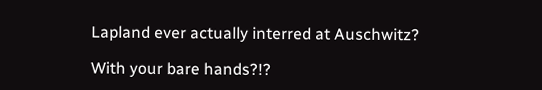Lapland ever actually interred at Auschwitz?

With your bare hands?!?